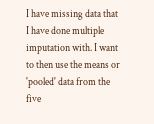I have missing data that I have done multiple imputation with. I want to then use the means or 'pooled' data from the five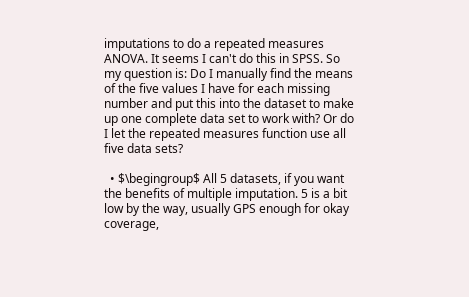imputations to do a repeated measures ANOVA. It seems I can't do this in SPSS. So my question is: Do I manually find the means of the five values I have for each missing number and put this into the dataset to make up one complete data set to work with? Or do I let the repeated measures function use all five data sets?

  • $\begingroup$ All 5 datasets, if you want the benefits of multiple imputation. 5 is a bit low by the way, usually GPS enough for okay coverage,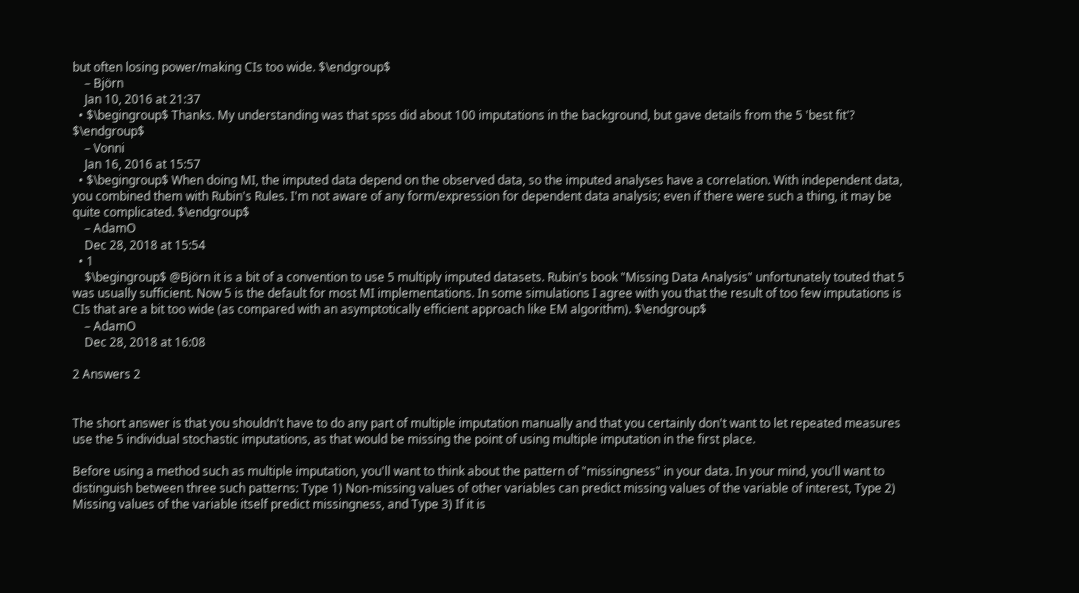but often losing power/making CIs too wide. $\endgroup$
    – Björn
    Jan 10, 2016 at 21:37
  • $\begingroup$ Thanks. My understanding was that spss did about 100 imputations in the background, but gave details from the 5 'best fit'? $\endgroup$
    – Vonni
    Jan 16, 2016 at 15:57
  • $\begingroup$ When doing MI, the imputed data depend on the observed data, so the imputed analyses have a correlation. With independent data, you combined them with Rubin's Rules. I'm not aware of any form/expression for dependent data analysis; even if there were such a thing, it may be quite complicated. $\endgroup$
    – AdamO
    Dec 28, 2018 at 15:54
  • 1
    $\begingroup$ @Björn it is a bit of a convention to use 5 multiply imputed datasets. Rubin's book "Missing Data Analysis" unfortunately touted that 5 was usually sufficient. Now 5 is the default for most MI implementations. In some simulations I agree with you that the result of too few imputations is CIs that are a bit too wide (as compared with an asymptotically efficient approach like EM algorithm). $\endgroup$
    – AdamO
    Dec 28, 2018 at 16:08

2 Answers 2


The short answer is that you shouldn't have to do any part of multiple imputation manually and that you certainly don't want to let repeated measures use the 5 individual stochastic imputations, as that would be missing the point of using multiple imputation in the first place.

Before using a method such as multiple imputation, you'll want to think about the pattern of "missingness" in your data. In your mind, you'll want to distinguish between three such patterns: Type 1) Non-missing values of other variables can predict missing values of the variable of interest, Type 2) Missing values of the variable itself predict missingness, and Type 3) If it is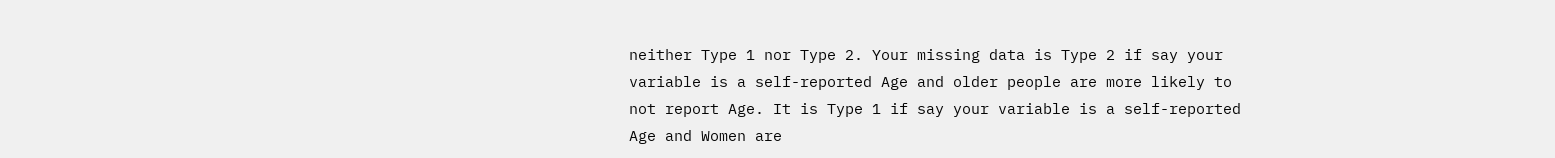neither Type 1 nor Type 2. Your missing data is Type 2 if say your variable is a self-reported Age and older people are more likely to not report Age. It is Type 1 if say your variable is a self-reported Age and Women are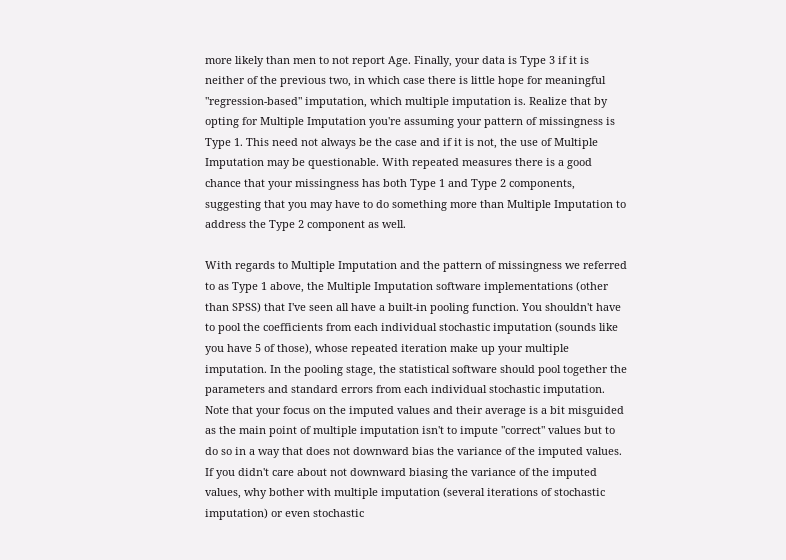more likely than men to not report Age. Finally, your data is Type 3 if it is neither of the previous two, in which case there is little hope for meaningful "regression-based" imputation, which multiple imputation is. Realize that by opting for Multiple Imputation you're assuming your pattern of missingness is Type 1. This need not always be the case and if it is not, the use of Multiple Imputation may be questionable. With repeated measures there is a good chance that your missingness has both Type 1 and Type 2 components, suggesting that you may have to do something more than Multiple Imputation to address the Type 2 component as well.

With regards to Multiple Imputation and the pattern of missingness we referred to as Type 1 above, the Multiple Imputation software implementations (other than SPSS) that I've seen all have a built-in pooling function. You shouldn't have to pool the coefficients from each individual stochastic imputation (sounds like you have 5 of those), whose repeated iteration make up your multiple imputation. In the pooling stage, the statistical software should pool together the parameters and standard errors from each individual stochastic imputation. Note that your focus on the imputed values and their average is a bit misguided as the main point of multiple imputation isn't to impute "correct" values but to do so in a way that does not downward bias the variance of the imputed values. If you didn't care about not downward biasing the variance of the imputed values, why bother with multiple imputation (several iterations of stochastic imputation) or even stochastic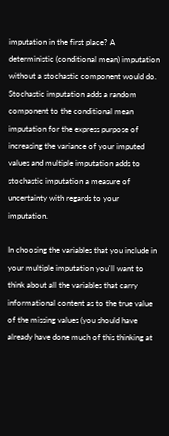imputation in the first place? A deterministic (conditional mean) imputation without a stochastic component would do. Stochastic imputation adds a random component to the conditional mean imputation for the express purpose of increasing the variance of your imputed values and multiple imputation adds to stochastic imputation a measure of uncertainty with regards to your imputation.

In choosing the variables that you include in your multiple imputation you'll want to think about all the variables that carry informational content as to the true value of the missing values (you should have already have done much of this thinking at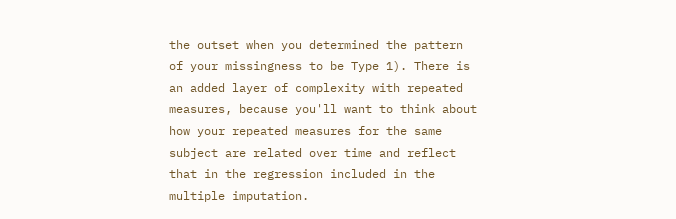the outset when you determined the pattern of your missingness to be Type 1). There is an added layer of complexity with repeated measures, because you'll want to think about how your repeated measures for the same subject are related over time and reflect that in the regression included in the multiple imputation.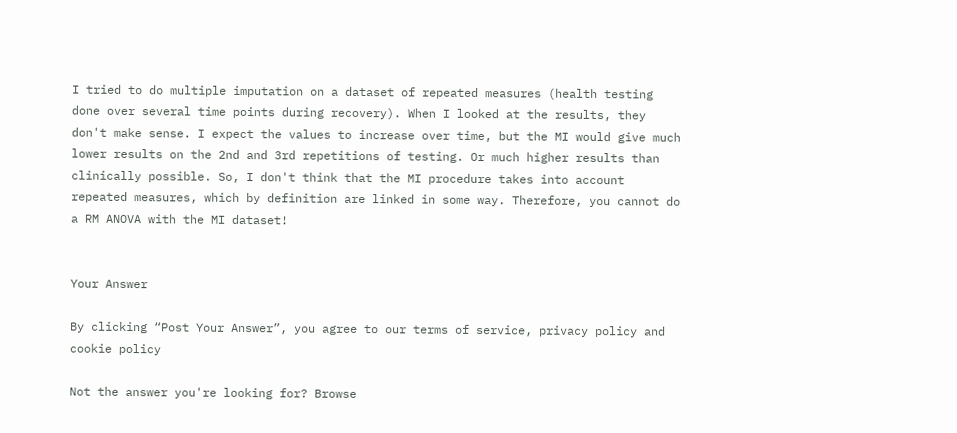I tried to do multiple imputation on a dataset of repeated measures (health testing done over several time points during recovery). When I looked at the results, they don't make sense. I expect the values to increase over time, but the MI would give much lower results on the 2nd and 3rd repetitions of testing. Or much higher results than clinically possible. So, I don't think that the MI procedure takes into account repeated measures, which by definition are linked in some way. Therefore, you cannot do a RM ANOVA with the MI dataset!


Your Answer

By clicking “Post Your Answer”, you agree to our terms of service, privacy policy and cookie policy

Not the answer you're looking for? Browse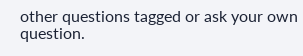other questions tagged or ask your own question.